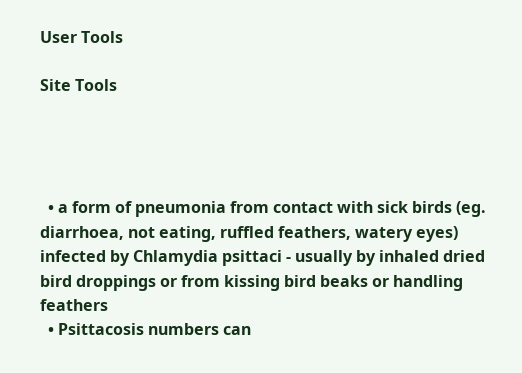User Tools

Site Tools




  • a form of pneumonia from contact with sick birds (eg. diarrhoea, not eating, ruffled feathers, watery eyes) infected by Chlamydia psittaci - usually by inhaled dried bird droppings or from kissing bird beaks or handling feathers
  • Psittacosis numbers can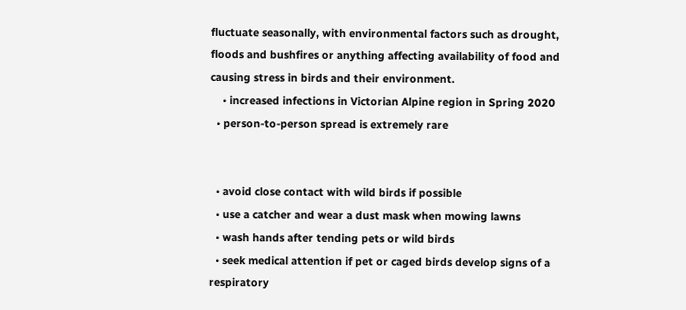fluctuate seasonally, with environmental factors such as drought, floods and bushfires or anything affecting availability of food and causing stress in birds and their environment.
    • increased infections in Victorian Alpine region in Spring 2020
  • person-to-person spread is extremely rare


  • avoid close contact with wild birds if possible
  • use a catcher and wear a dust mask when mowing lawns
  • wash hands after tending pets or wild birds
  • seek medical attention if pet or caged birds develop signs of a respiratory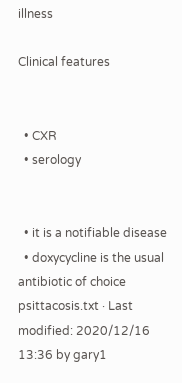illness

Clinical features


  • CXR
  • serology


  • it is a notifiable disease
  • doxycycline is the usual antibiotic of choice
psittacosis.txt · Last modified: 2020/12/16 13:36 by gary1